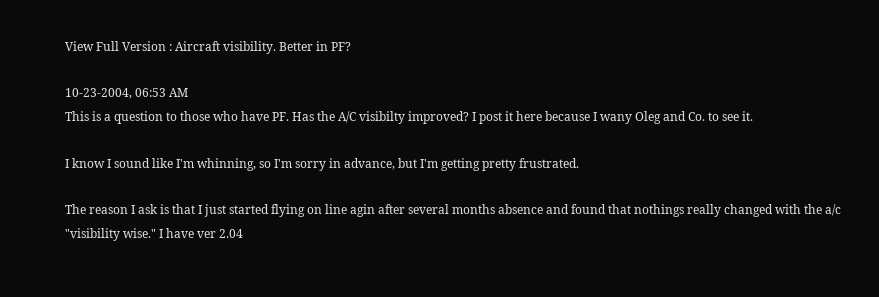View Full Version : Aircraft visibility. Better in PF?

10-23-2004, 06:53 AM
This is a question to those who have PF. Has the A/C visibilty improved? I post it here because I wany Oleg and Co. to see it.

I know I sound like I'm whinning, so I'm sorry in advance, but I'm getting pretty frustrated.

The reason I ask is that I just started flying on line agin after several months absence and found that nothings really changed with the a/c "visibility wise." I have ver 2.04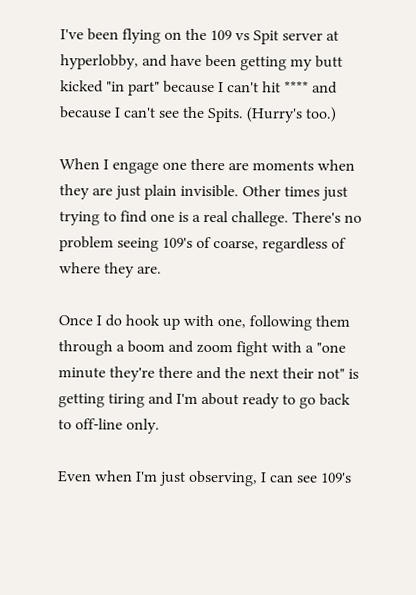I've been flying on the 109 vs Spit server at hyperlobby, and have been getting my butt kicked "in part" because I can't hit **** and because I can't see the Spits. (Hurry's too.)

When I engage one there are moments when they are just plain invisible. Other times just trying to find one is a real challege. There's no problem seeing 109's of coarse, regardless of where they are.

Once I do hook up with one, following them through a boom and zoom fight with a "one minute they're there and the next their not" is getting tiring and I'm about ready to go back to off-line only.

Even when I'm just observing, I can see 109's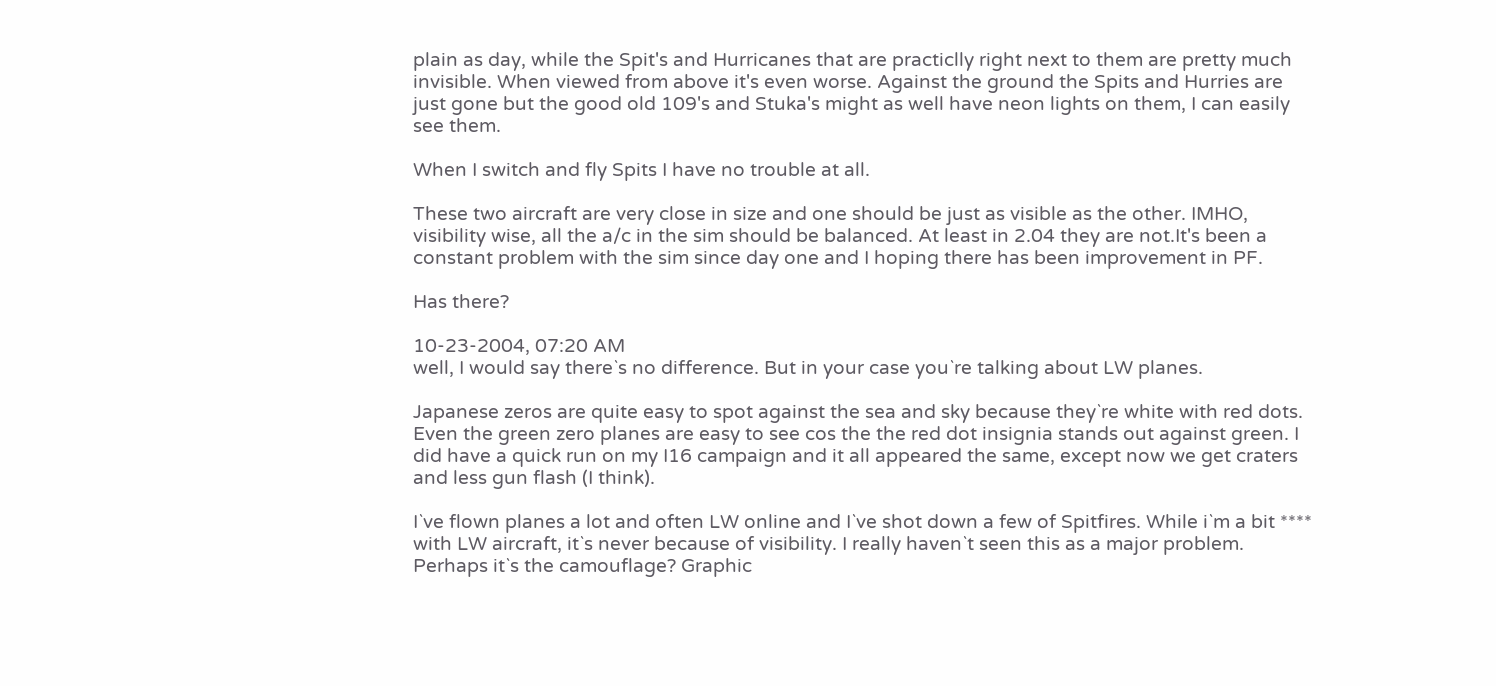plain as day, while the Spit's and Hurricanes that are practiclly right next to them are pretty much invisible. When viewed from above it's even worse. Against the ground the Spits and Hurries are just gone but the good old 109's and Stuka's might as well have neon lights on them, I can easily see them.

When I switch and fly Spits I have no trouble at all.

These two aircraft are very close in size and one should be just as visible as the other. IMHO, visibility wise, all the a/c in the sim should be balanced. At least in 2.04 they are not.It's been a constant problem with the sim since day one and I hoping there has been improvement in PF.

Has there?

10-23-2004, 07:20 AM
well, I would say there`s no difference. But in your case you`re talking about LW planes.

Japanese zeros are quite easy to spot against the sea and sky because they`re white with red dots. Even the green zero planes are easy to see cos the the red dot insignia stands out against green. I did have a quick run on my I16 campaign and it all appeared the same, except now we get craters and less gun flash (I think).

I`ve flown planes a lot and often LW online and I`ve shot down a few of Spitfires. While i`m a bit **** with LW aircraft, it`s never because of visibility. I really haven`t seen this as a major problem. Perhaps it`s the camouflage? Graphic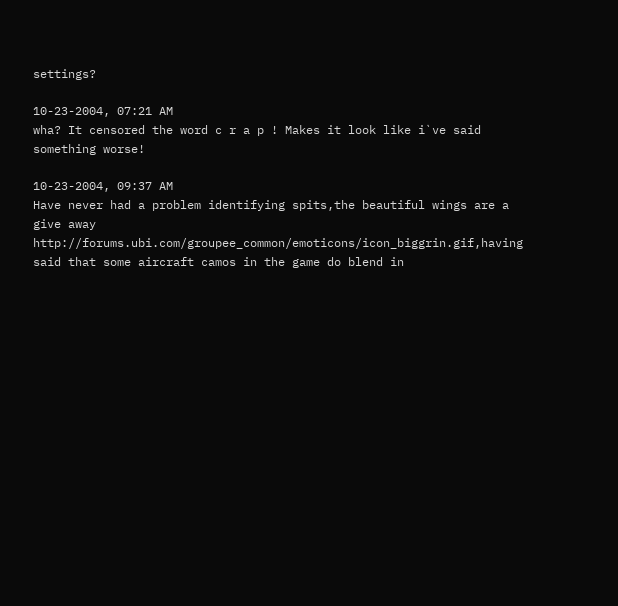settings?

10-23-2004, 07:21 AM
wha? It censored the word c r a p ! Makes it look like i`ve said something worse!

10-23-2004, 09:37 AM
Have never had a problem identifying spits,the beautiful wings are a give away http://forums.ubi.com/groupee_common/emoticons/icon_biggrin.gif,having said that some aircraft camos in the game do blend in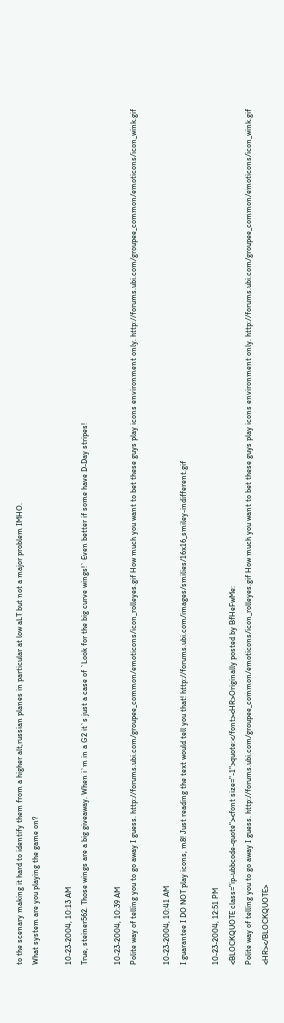to the scenary making it hard to identify them from a higher alt,russian planes in particular at low aLT but not a major problem IMHO.
What system are you playing the game on?

10-23-2004, 10:13 AM
True, steiner562. Those wings are a big giveaway. When i`m in a G2 it`s just a case of `Look for the big curve wings!` Even better if some have D-Day stripes!

10-23-2004, 10:39 AM
Polite way of telling you to go away I guess. http://forums.ubi.com/groupee_common/emoticons/icon_rolleyes.gif How much you want to bet these guys play icons environment only. http://forums.ubi.com/groupee_common/emoticons/icon_wink.gif

10-23-2004, 10:41 AM
I guarantee I DO NOT play icons, m8! Just reading the text would tell you that! http://forums.ubi.com/images/smilies/16x16_smiley-indifferent.gif

10-23-2004, 12:51 PM
<BLOCKQUOTE class="ip-ubbcode-quote"><font size="-1">quote:</font><HR>Originally posted by BfHeFwMe:
Polite way of telling you to go away I guess. http://forums.ubi.com/groupee_common/emoticons/icon_rolleyes.gif How much you want to bet these guys play icons environment only. http://forums.ubi.com/groupee_common/emoticons/icon_wink.gif <HR></BLOCKQUOTE>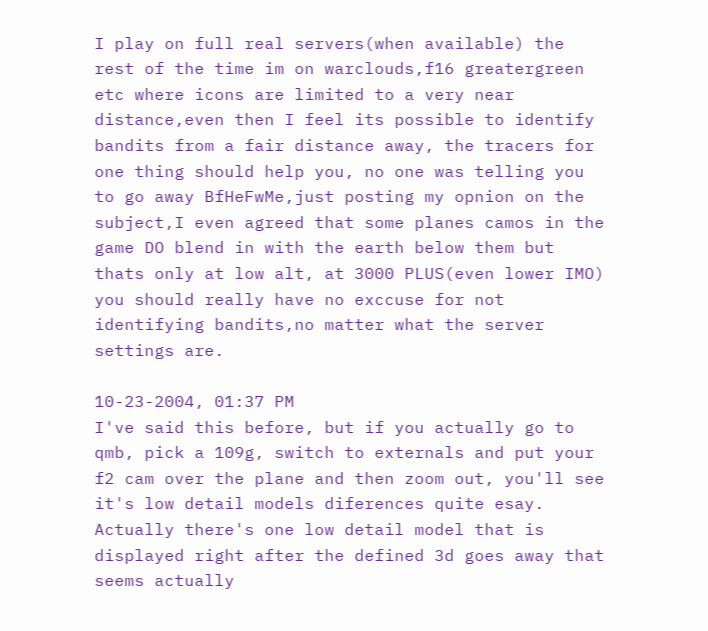I play on full real servers(when available) the rest of the time im on warclouds,f16 greatergreen etc where icons are limited to a very near distance,even then I feel its possible to identify bandits from a fair distance away, the tracers for one thing should help you, no one was telling you to go away BfHeFwMe,just posting my opnion on the subject,I even agreed that some planes camos in the game DO blend in with the earth below them but thats only at low alt, at 3000 PLUS(even lower IMO) you should really have no exccuse for not identifying bandits,no matter what the server settings are.

10-23-2004, 01:37 PM
I've said this before, but if you actually go to qmb, pick a 109g, switch to externals and put your f2 cam over the plane and then zoom out, you'll see it's low detail models diferences quite esay.
Actually there's one low detail model that is displayed right after the defined 3d goes away that seems actually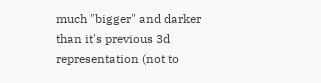much "bigger" and darker than it's previous 3d representation (not to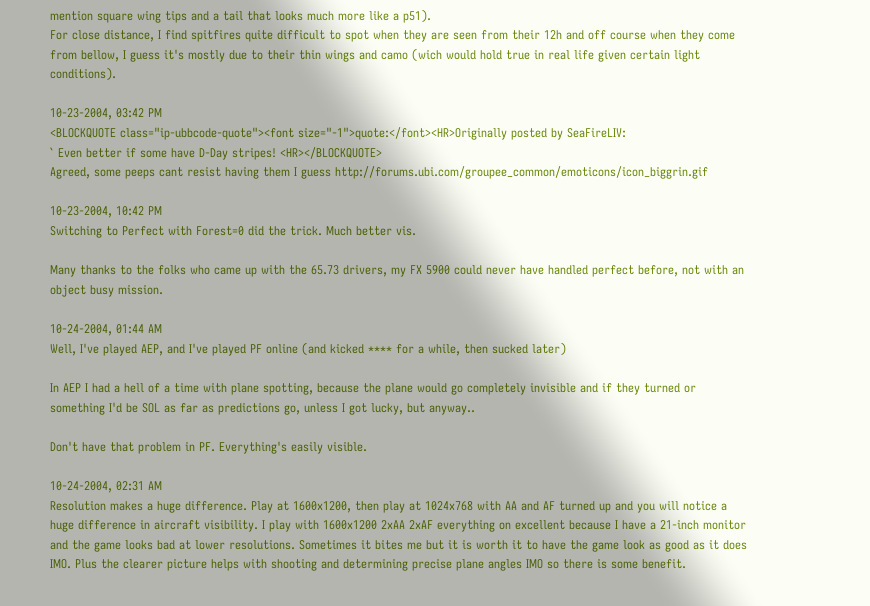mention square wing tips and a tail that looks much more like a p51).
For close distance, I find spitfires quite difficult to spot when they are seen from their 12h and off course when they come from bellow, I guess it's mostly due to their thin wings and camo (wich would hold true in real life given certain light conditions).

10-23-2004, 03:42 PM
<BLOCKQUOTE class="ip-ubbcode-quote"><font size="-1">quote:</font><HR>Originally posted by SeaFireLIV:
` Even better if some have D-Day stripes! <HR></BLOCKQUOTE>
Agreed, some peeps cant resist having them I guess http://forums.ubi.com/groupee_common/emoticons/icon_biggrin.gif

10-23-2004, 10:42 PM
Switching to Perfect with Forest=0 did the trick. Much better vis.

Many thanks to the folks who came up with the 65.73 drivers, my FX 5900 could never have handled perfect before, not with an object busy mission.

10-24-2004, 01:44 AM
Well, I've played AEP, and I've played PF online (and kicked **** for a while, then sucked later)

In AEP I had a hell of a time with plane spotting, because the plane would go completely invisible and if they turned or something I'd be SOL as far as predictions go, unless I got lucky, but anyway..

Don't have that problem in PF. Everything's easily visible.

10-24-2004, 02:31 AM
Resolution makes a huge difference. Play at 1600x1200, then play at 1024x768 with AA and AF turned up and you will notice a huge difference in aircraft visibility. I play with 1600x1200 2xAA 2xAF everything on excellent because I have a 21-inch monitor and the game looks bad at lower resolutions. Sometimes it bites me but it is worth it to have the game look as good as it does IMO. Plus the clearer picture helps with shooting and determining precise plane angles IMO so there is some benefit.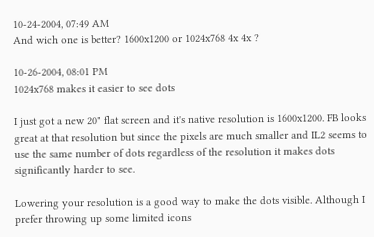10-24-2004, 07:49 AM
And wich one is better? 1600x1200 or 1024x768 4x 4x ?

10-26-2004, 08:01 PM
1024x768 makes it easier to see dots

I just got a new 20" flat screen and it's native resolution is 1600x1200. FB looks great at that resolution but since the pixels are much smaller and IL2 seems to use the same number of dots regardless of the resolution it makes dots significantly harder to see.

Lowering your resolution is a good way to make the dots visible. Although I prefer throwing up some limited icons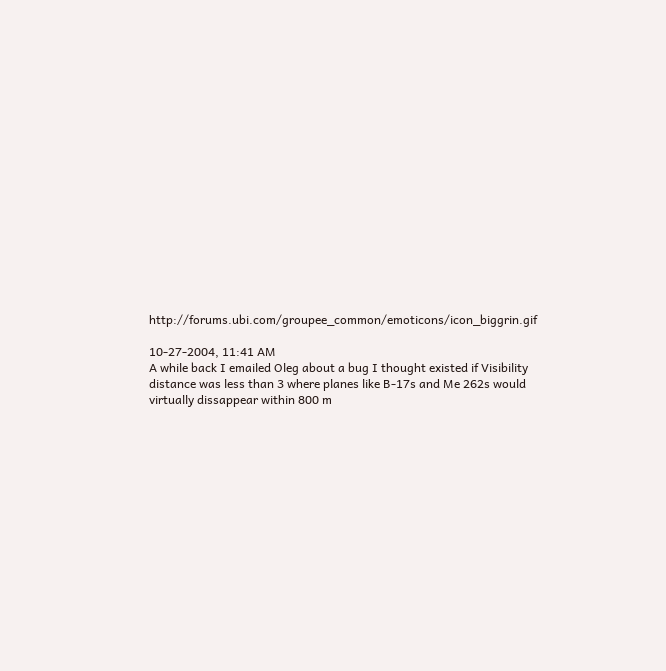http://forums.ubi.com/groupee_common/emoticons/icon_biggrin.gif

10-27-2004, 11:41 AM
A while back I emailed Oleg about a bug I thought existed if Visibility distance was less than 3 where planes like B-17s and Me 262s would virtually dissappear within 800 m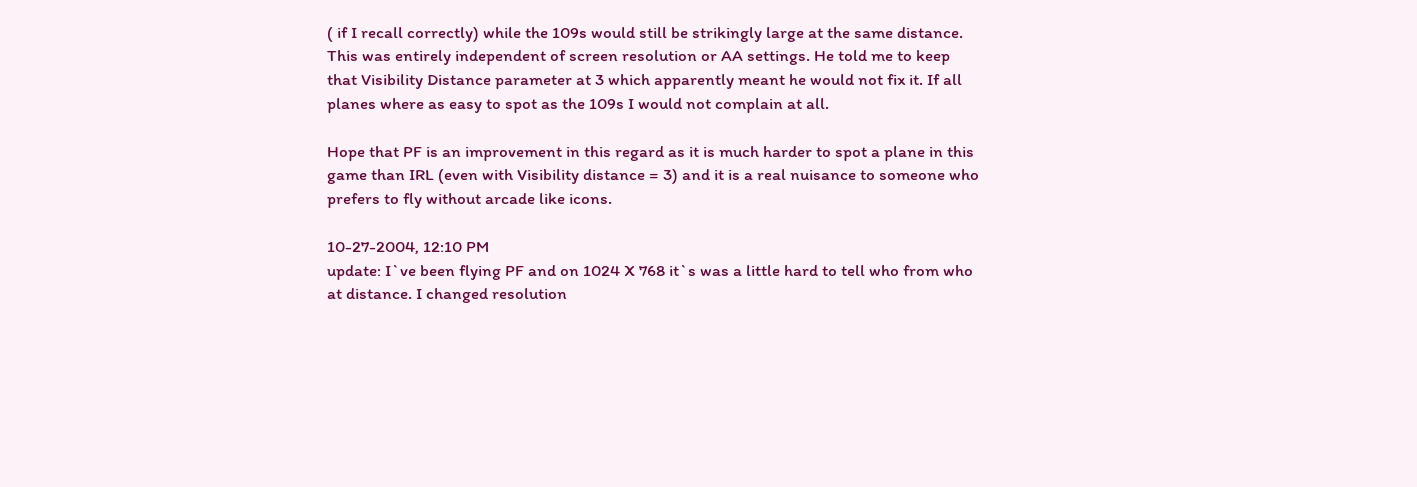( if I recall correctly) while the 109s would still be strikingly large at the same distance. This was entirely independent of screen resolution or AA settings. He told me to keep that Visibility Distance parameter at 3 which apparently meant he would not fix it. If all planes where as easy to spot as the 109s I would not complain at all.

Hope that PF is an improvement in this regard as it is much harder to spot a plane in this game than IRL (even with Visibility distance = 3) and it is a real nuisance to someone who prefers to fly without arcade like icons.

10-27-2004, 12:10 PM
update: I`ve been flying PF and on 1024 X 768 it`s was a little hard to tell who from who at distance. I changed resolution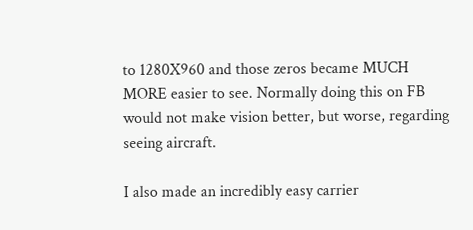to 1280X960 and those zeros became MUCH MORE easier to see. Normally doing this on FB would not make vision better, but worse, regarding seeing aircraft.

I also made an incredibly easy carrier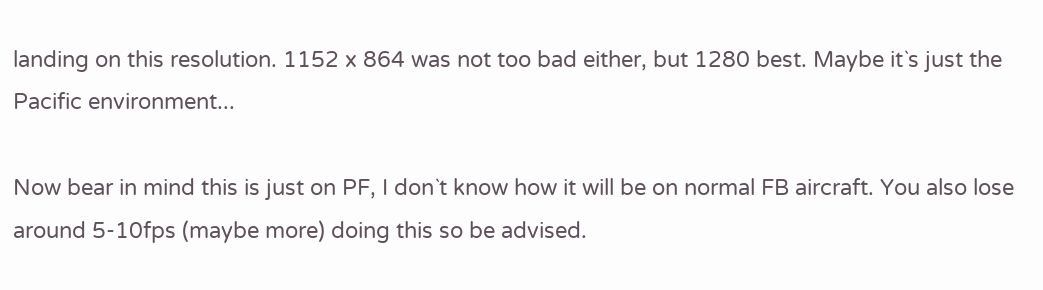landing on this resolution. 1152 x 864 was not too bad either, but 1280 best. Maybe it`s just the Pacific environment...

Now bear in mind this is just on PF, I don`t know how it will be on normal FB aircraft. You also lose around 5-10fps (maybe more) doing this so be advised.